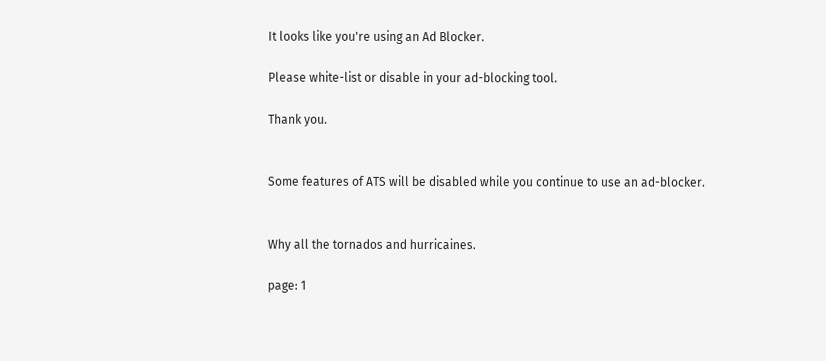It looks like you're using an Ad Blocker.

Please white-list or disable in your ad-blocking tool.

Thank you.


Some features of ATS will be disabled while you continue to use an ad-blocker.


Why all the tornados and hurricaines.

page: 1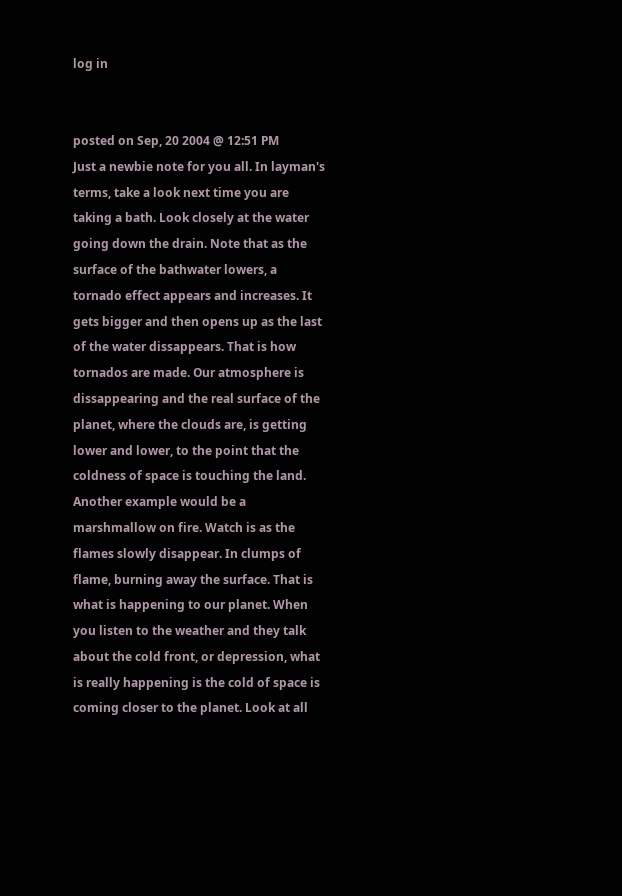log in


posted on Sep, 20 2004 @ 12:51 PM
Just a newbie note for you all. In layman's terms, take a look next time you are taking a bath. Look closely at the water going down the drain. Note that as the surface of the bathwater lowers, a tornado effect appears and increases. It gets bigger and then opens up as the last of the water dissappears. That is how tornados are made. Our atmosphere is dissappearing and the real surface of the planet, where the clouds are, is getting lower and lower, to the point that the coldness of space is touching the land. Another example would be a marshmallow on fire. Watch is as the flames slowly disappear. In clumps of flame, burning away the surface. That is what is happening to our planet. When you listen to the weather and they talk about the cold front, or depression, what is really happening is the cold of space is coming closer to the planet. Look at all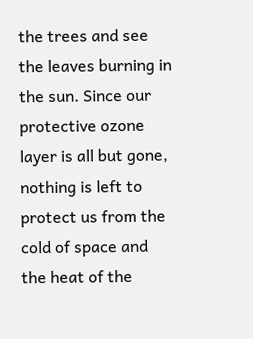the trees and see the leaves burning in the sun. Since our protective ozone layer is all but gone, nothing is left to protect us from the cold of space and the heat of the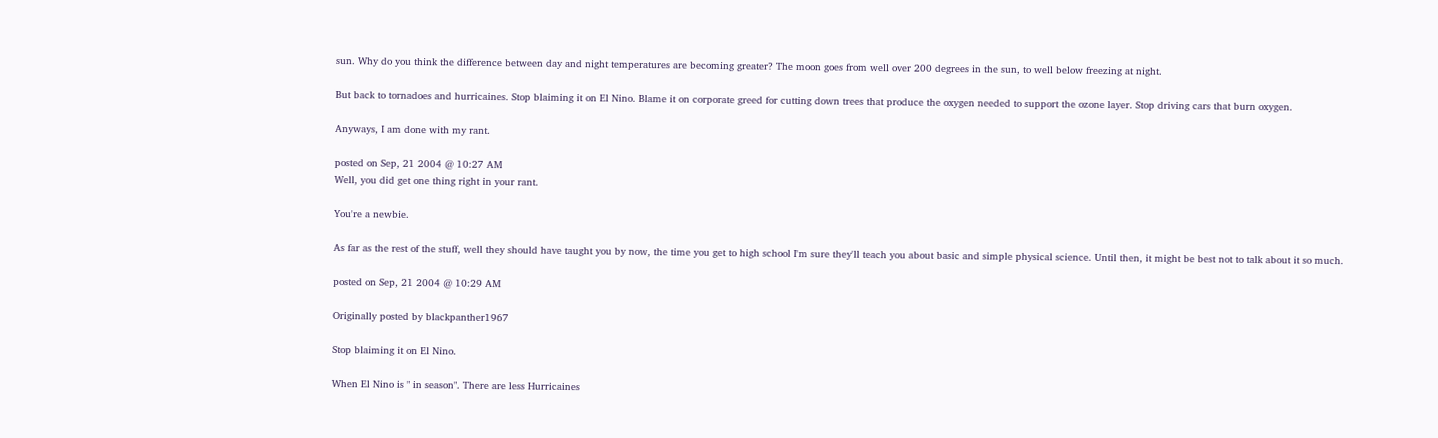sun. Why do you think the difference between day and night temperatures are becoming greater? The moon goes from well over 200 degrees in the sun, to well below freezing at night.

But back to tornadoes and hurricaines. Stop blaiming it on El Nino. Blame it on corporate greed for cutting down trees that produce the oxygen needed to support the ozone layer. Stop driving cars that burn oxygen.

Anyways, I am done with my rant.

posted on Sep, 21 2004 @ 10:27 AM
Well, you did get one thing right in your rant.

You're a newbie.

As far as the rest of the stuff, well they should have taught you by now, the time you get to high school I'm sure they'll teach you about basic and simple physical science. Until then, it might be best not to talk about it so much.

posted on Sep, 21 2004 @ 10:29 AM

Originally posted by blackpanther1967

Stop blaiming it on El Nino.

When El Nino is " in season". There are less Hurricaines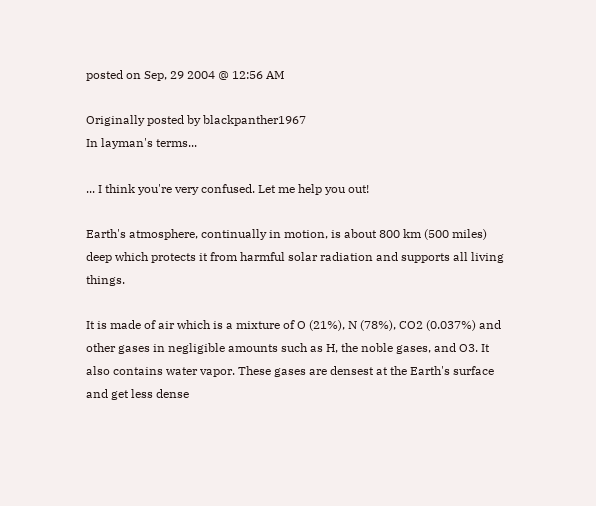posted on Sep, 29 2004 @ 12:56 AM

Originally posted by blackpanther1967
In layman's terms...

... I think you're very confused. Let me help you out!

Earth's atmosphere, continually in motion, is about 800 km (500 miles) deep which protects it from harmful solar radiation and supports all living things.

It is made of air which is a mixture of O (21%), N (78%), CO2 (0.037%) and other gases in negligible amounts such as H, the noble gases, and O3. It also contains water vapor. These gases are densest at the Earth's surface and get less dense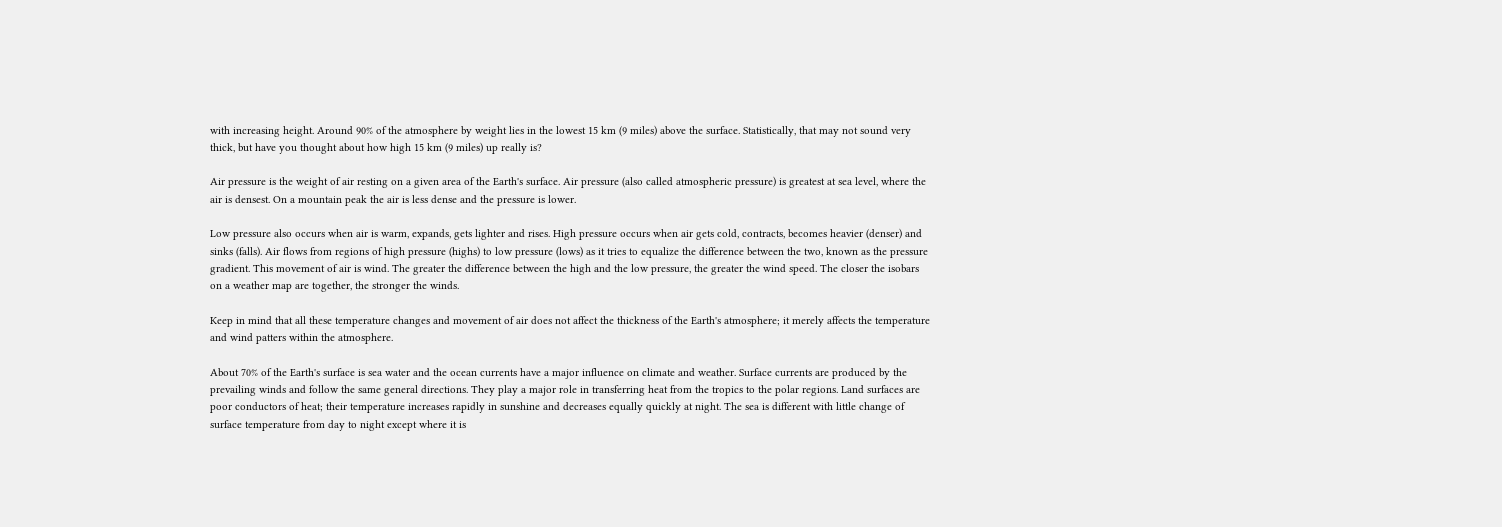with increasing height. Around 90% of the atmosphere by weight lies in the lowest 15 km (9 miles) above the surface. Statistically, that may not sound very thick, but have you thought about how high 15 km (9 miles) up really is?

Air pressure is the weight of air resting on a given area of the Earth's surface. Air pressure (also called atmospheric pressure) is greatest at sea level, where the air is densest. On a mountain peak the air is less dense and the pressure is lower.

Low pressure also occurs when air is warm, expands, gets lighter and rises. High pressure occurs when air gets cold, contracts, becomes heavier (denser) and sinks (falls). Air flows from regions of high pressure (highs) to low pressure (lows) as it tries to equalize the difference between the two, known as the pressure gradient. This movement of air is wind. The greater the difference between the high and the low pressure, the greater the wind speed. The closer the isobars on a weather map are together, the stronger the winds.

Keep in mind that all these temperature changes and movement of air does not affect the thickness of the Earth's atmosphere; it merely affects the temperature and wind patters within the atmosphere.

About 70% of the Earth's surface is sea water and the ocean currents have a major influence on climate and weather. Surface currents are produced by the prevailing winds and follow the same general directions. They play a major role in transferring heat from the tropics to the polar regions. Land surfaces are poor conductors of heat; their temperature increases rapidly in sunshine and decreases equally quickly at night. The sea is different with little change of surface temperature from day to night except where it is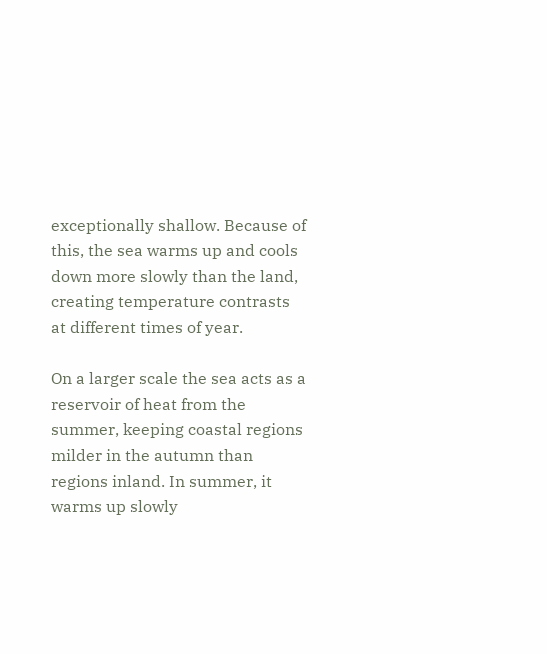exceptionally shallow. Because of this, the sea warms up and cools down more slowly than the land, creating temperature contrasts at different times of year.

On a larger scale the sea acts as a reservoir of heat from the summer, keeping coastal regions milder in the autumn than regions inland. In summer, it warms up slowly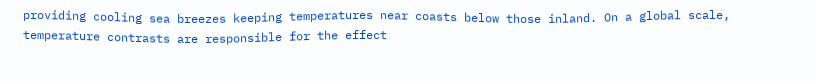providing cooling sea breezes keeping temperatures near coasts below those inland. On a global scale, temperature contrasts are responsible for the effect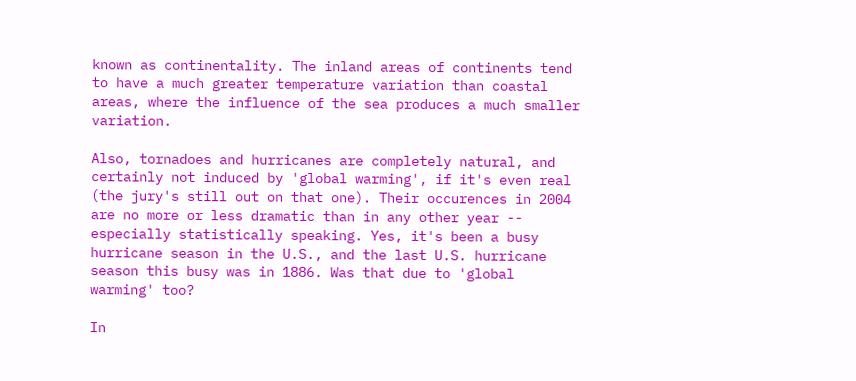known as continentality. The inland areas of continents tend to have a much greater temperature variation than coastal areas, where the influence of the sea produces a much smaller variation.

Also, tornadoes and hurricanes are completely natural, and certainly not induced by 'global warming', if it's even real (the jury's still out on that one). Their occurences in 2004 are no more or less dramatic than in any other year -- especially statistically speaking. Yes, it's been a busy hurricane season in the U.S., and the last U.S. hurricane season this busy was in 1886. Was that due to 'global warming' too?

In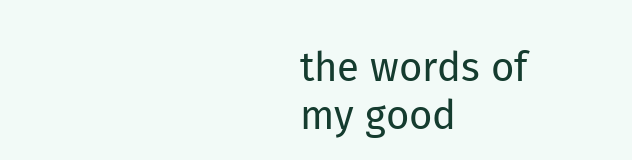the words of my good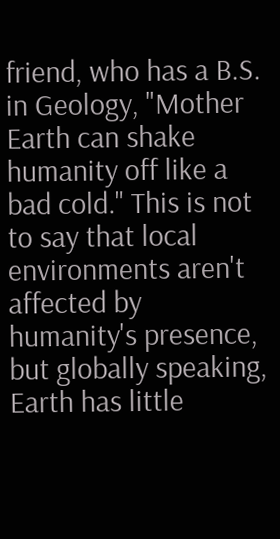friend, who has a B.S. in Geology, "Mother Earth can shake humanity off like a bad cold." This is not to say that local environments aren't affected by humanity's presence, but globally speaking, Earth has little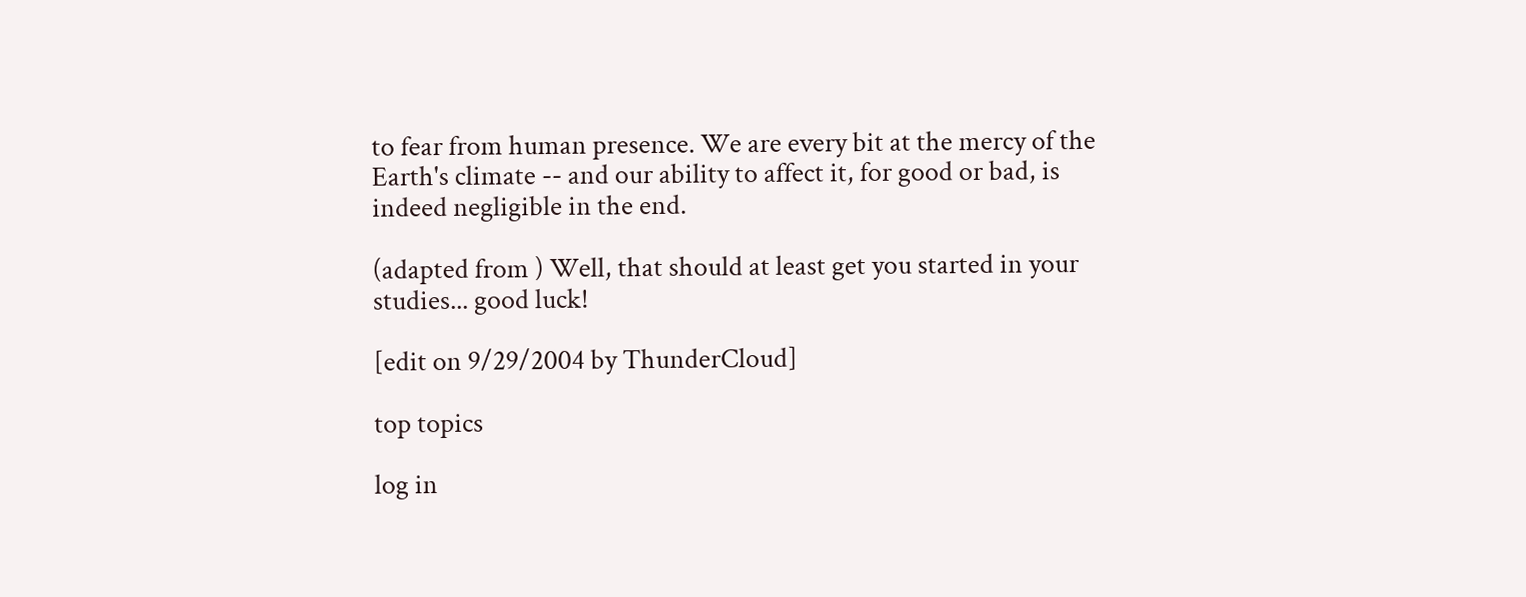to fear from human presence. We are every bit at the mercy of the Earth's climate -- and our ability to affect it, for good or bad, is indeed negligible in the end.

(adapted from ) Well, that should at least get you started in your studies... good luck!

[edit on 9/29/2004 by ThunderCloud]

top topics

log in